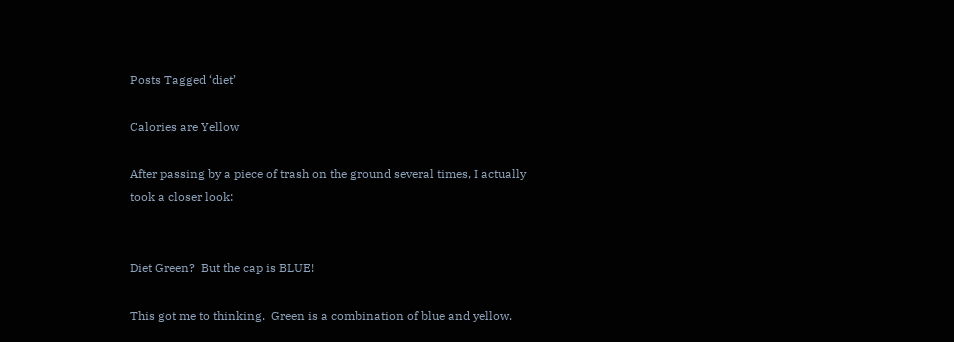Posts Tagged ‘diet’

Calories are Yellow

After passing by a piece of trash on the ground several times, I actually took a closer look:


Diet Green?  But the cap is BLUE!

This got me to thinking.  Green is a combination of blue and yellow.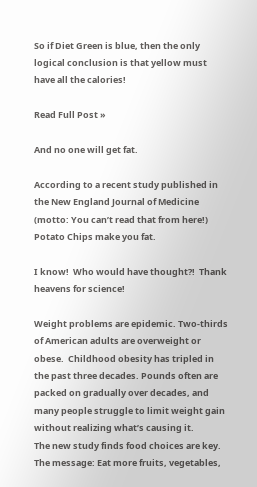So if Diet Green is blue, then the only logical conclusion is that yellow must have all the calories!

Read Full Post »

And no one will get fat.

According to a recent study published in the New England Journal of Medicine (motto: You can’t read that from here!) Potato Chips make you fat.

I know!  Who would have thought?!  Thank heavens for science!

Weight problems are epidemic. Two-thirds of American adults are overweight or obese.  Childhood obesity has tripled in the past three decades. Pounds often are packed on gradually over decades, and many people struggle to limit weight gain without realizing what’s causing it.
The new study finds food choices are key. The message: Eat more fruits, vegetables,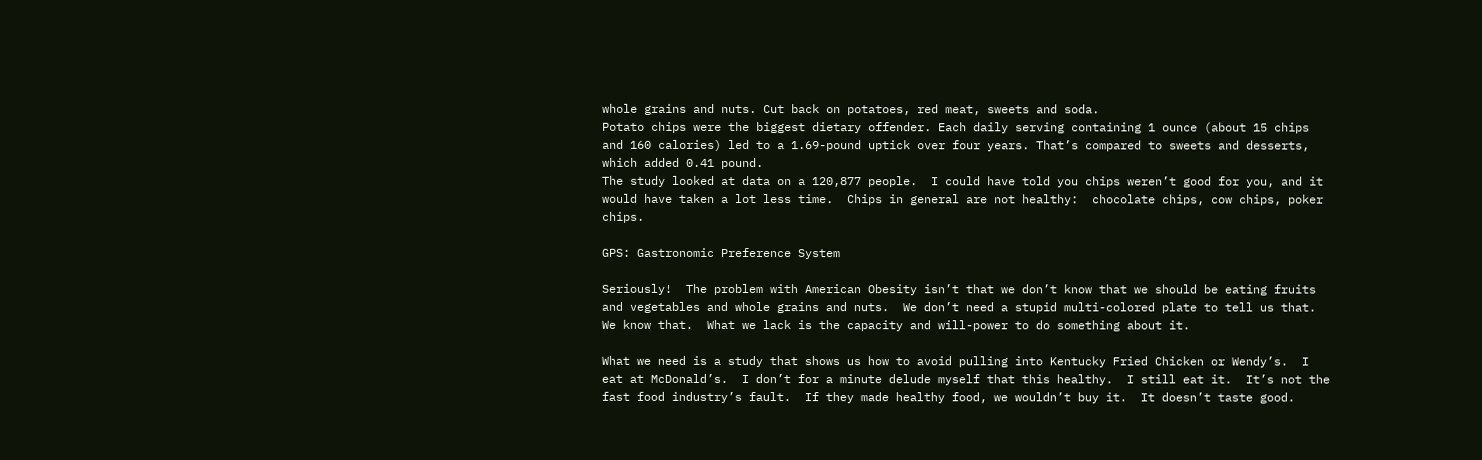whole grains and nuts. Cut back on potatoes, red meat, sweets and soda.
Potato chips were the biggest dietary offender. Each daily serving containing 1 ounce (about 15 chips and 160 calories) led to a 1.69-pound uptick over four years. That’s compared to sweets and desserts, which added 0.41 pound.
The study looked at data on a 120,877 people.  I could have told you chips weren’t good for you, and it would have taken a lot less time.  Chips in general are not healthy:  chocolate chips, cow chips, poker chips.

GPS: Gastronomic Preference System

Seriously!  The problem with American Obesity isn’t that we don’t know that we should be eating fruits and vegetables and whole grains and nuts.  We don’t need a stupid multi-colored plate to tell us that.  We know that.  What we lack is the capacity and will-power to do something about it.

What we need is a study that shows us how to avoid pulling into Kentucky Fried Chicken or Wendy’s.  I eat at McDonald’s.  I don’t for a minute delude myself that this healthy.  I still eat it.  It’s not the fast food industry’s fault.  If they made healthy food, we wouldn’t buy it.  It doesn’t taste good.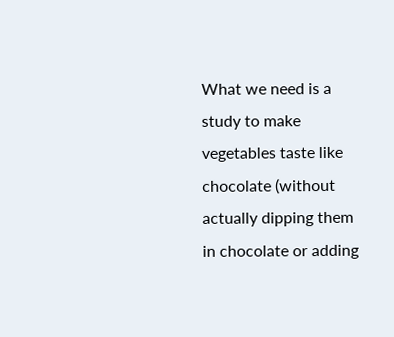What we need is a study to make vegetables taste like chocolate (without actually dipping them in chocolate or adding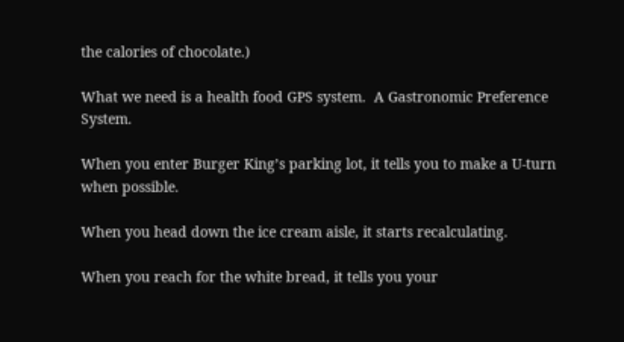the calories of chocolate.)

What we need is a health food GPS system.  A Gastronomic Preference System.

When you enter Burger King’s parking lot, it tells you to make a U-turn when possible.

When you head down the ice cream aisle, it starts recalculating.

When you reach for the white bread, it tells you your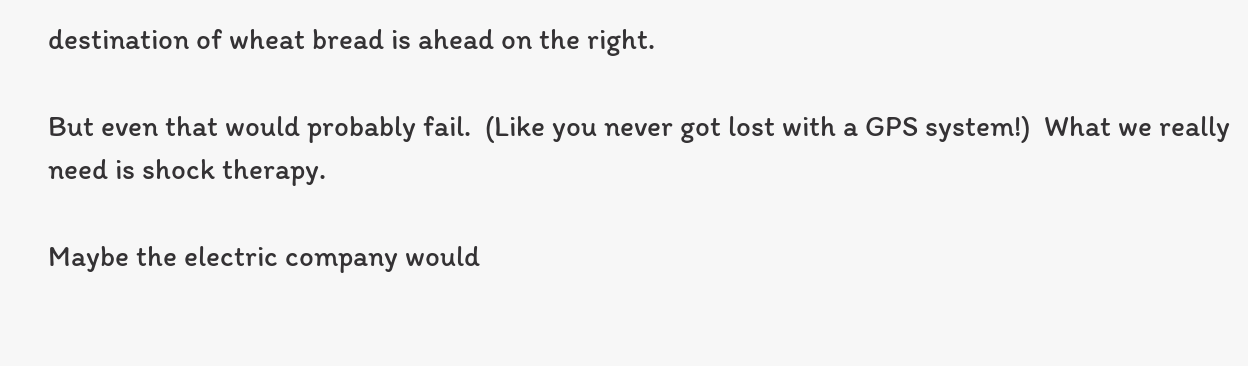destination of wheat bread is ahead on the right.

But even that would probably fail.  (Like you never got lost with a GPS system!)  What we really need is shock therapy.

Maybe the electric company would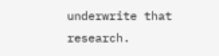underwrite that research.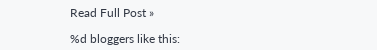Read Full Post »

%d bloggers like this: